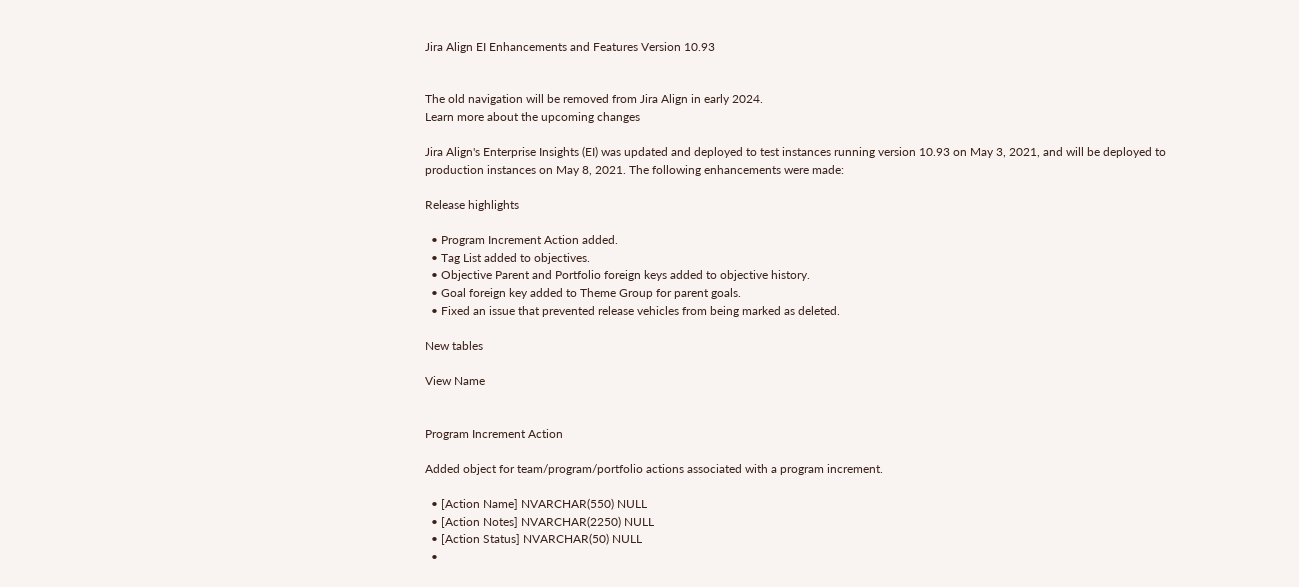Jira Align EI Enhancements and Features Version 10.93


The old navigation will be removed from Jira Align in early 2024.
Learn more about the upcoming changes

Jira Align's Enterprise Insights (EI) was updated and deployed to test instances running version 10.93 on May 3, 2021, and will be deployed to production instances on May 8, 2021. The following enhancements were made:

Release highlights

  • Program Increment Action added.
  • Tag List added to objectives.
  • Objective Parent and Portfolio foreign keys added to objective history.
  • Goal foreign key added to Theme Group for parent goals.
  • Fixed an issue that prevented release vehicles from being marked as deleted.

New tables

View Name


Program Increment Action

Added object for team/program/portfolio actions associated with a program increment.

  • [Action Name] NVARCHAR(550) NULL
  • [Action Notes] NVARCHAR(2250) NULL
  • [Action Status] NVARCHAR(50) NULL
  •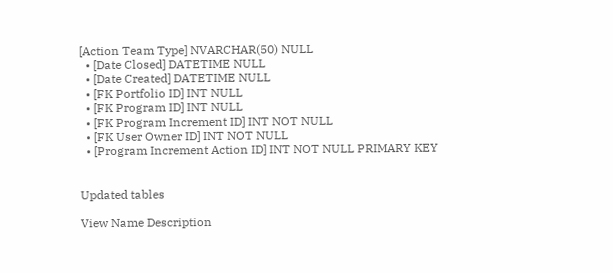[Action Team Type] NVARCHAR(50) NULL
  • [Date Closed] DATETIME NULL
  • [Date Created] DATETIME NULL
  • [FK Portfolio ID] INT NULL
  • [FK Program ID] INT NULL
  • [FK Program Increment ID] INT NOT NULL
  • [FK User Owner ID] INT NOT NULL
  • [Program Increment Action ID] INT NOT NULL PRIMARY KEY


Updated tables

View Name Description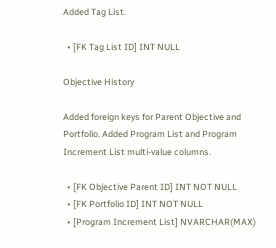Added Tag List.

  • [FK Tag List ID] INT NULL

Objective History

Added foreign keys for Parent Objective and Portfolio. Added Program List and Program Increment List multi-value columns.

  • [FK Objective Parent ID] INT NOT NULL
  • [FK Portfolio ID] INT NOT NULL
  • [Program Increment List] NVARCHAR(MAX)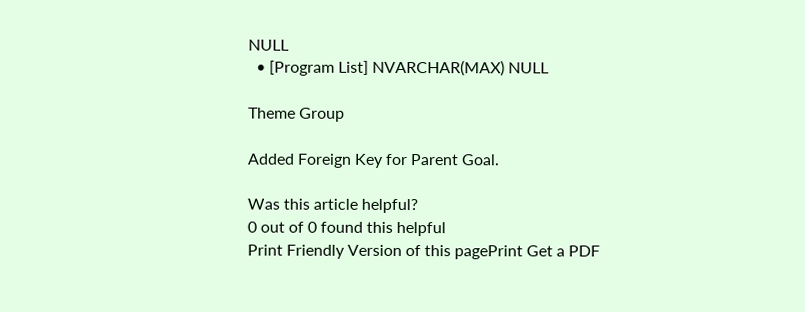NULL
  • [Program List] NVARCHAR(MAX) NULL

Theme Group

Added Foreign Key for Parent Goal.

Was this article helpful?
0 out of 0 found this helpful
Print Friendly Version of this pagePrint Get a PDF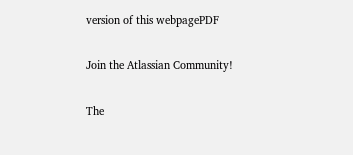version of this webpagePDF

Join the Atlassian Community!

The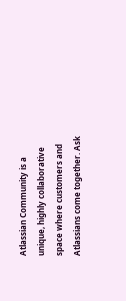Atlassian Community is a unique, highly collaborative space where customers and Atlassians come together. Ask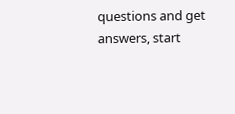questions and get answers, start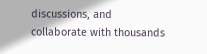discussions, and collaborate with thousands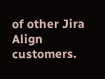of other Jira Align customers.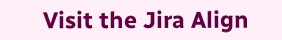Visit the Jira Align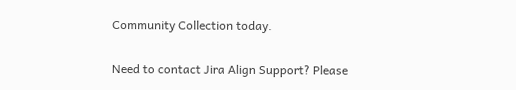Community Collection today.

Need to contact Jira Align Support? Please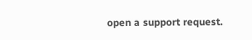open a support request.